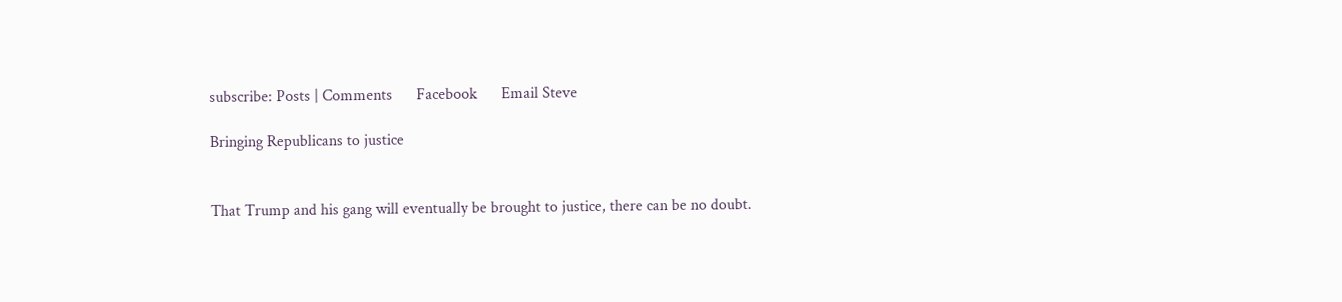subscribe: Posts | Comments      Facebook      Email Steve

Bringing Republicans to justice


That Trump and his gang will eventually be brought to justice, there can be no doubt.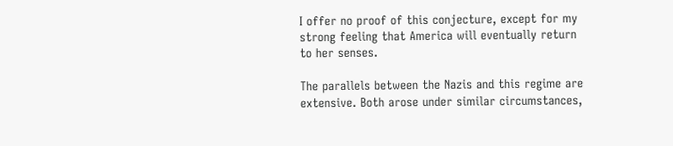I offer no proof of this conjecture, except for my strong feeling that America will eventually return to her senses.

The parallels between the Nazis and this regime are extensive. Both arose under similar circumstances,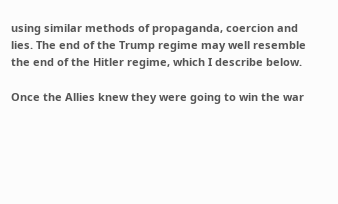using similar methods of propaganda, coercion and lies. The end of the Trump regime may well resemble the end of the Hitler regime, which I describe below.

Once the Allies knew they were going to win the war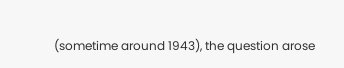(sometime around 1943), the question arose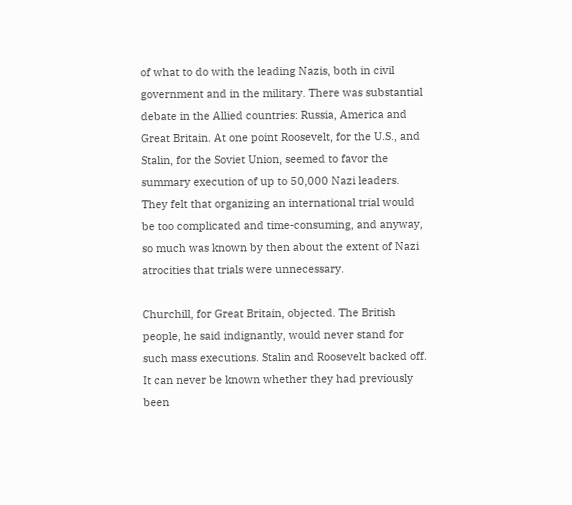of what to do with the leading Nazis, both in civil government and in the military. There was substantial debate in the Allied countries: Russia, America and Great Britain. At one point Roosevelt, for the U.S., and Stalin, for the Soviet Union, seemed to favor the summary execution of up to 50,000 Nazi leaders. They felt that organizing an international trial would be too complicated and time-consuming, and anyway, so much was known by then about the extent of Nazi atrocities that trials were unnecessary.

Churchill, for Great Britain, objected. The British people, he said indignantly, would never stand for such mass executions. Stalin and Roosevelt backed off. It can never be known whether they had previously been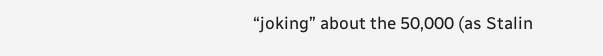“joking” about the 50,000 (as Stalin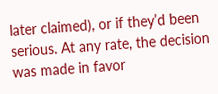later claimed), or if they’d been serious. At any rate, the decision was made in favor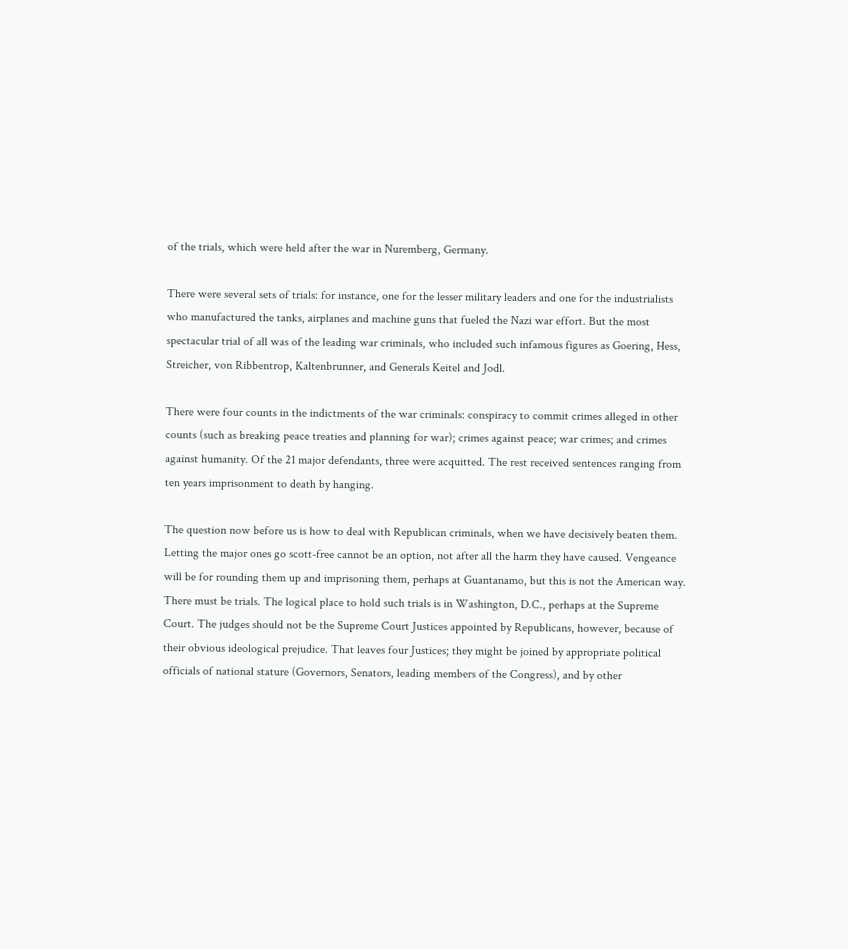of the trials, which were held after the war in Nuremberg, Germany.

There were several sets of trials: for instance, one for the lesser military leaders and one for the industrialists who manufactured the tanks, airplanes and machine guns that fueled the Nazi war effort. But the most spectacular trial of all was of the leading war criminals, who included such infamous figures as Goering, Hess, Streicher, von Ribbentrop, Kaltenbrunner, and Generals Keitel and Jodl.

There were four counts in the indictments of the war criminals: conspiracy to commit crimes alleged in other counts (such as breaking peace treaties and planning for war); crimes against peace; war crimes; and crimes against humanity. Of the 21 major defendants, three were acquitted. The rest received sentences ranging from ten years imprisonment to death by hanging.

The question now before us is how to deal with Republican criminals, when we have decisively beaten them. Letting the major ones go scott-free cannot be an option, not after all the harm they have caused. Vengeance will be for rounding them up and imprisoning them, perhaps at Guantanamo, but this is not the American way. There must be trials. The logical place to hold such trials is in Washington, D.C., perhaps at the Supreme Court. The judges should not be the Supreme Court Justices appointed by Republicans, however, because of their obvious ideological prejudice. That leaves four Justices; they might be joined by appropriate political officials of national stature (Governors, Senators, leading members of the Congress), and by other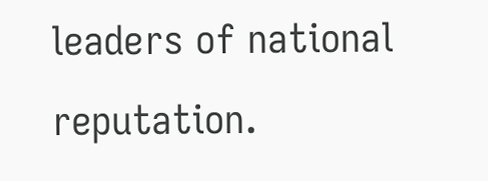leaders of national reputation.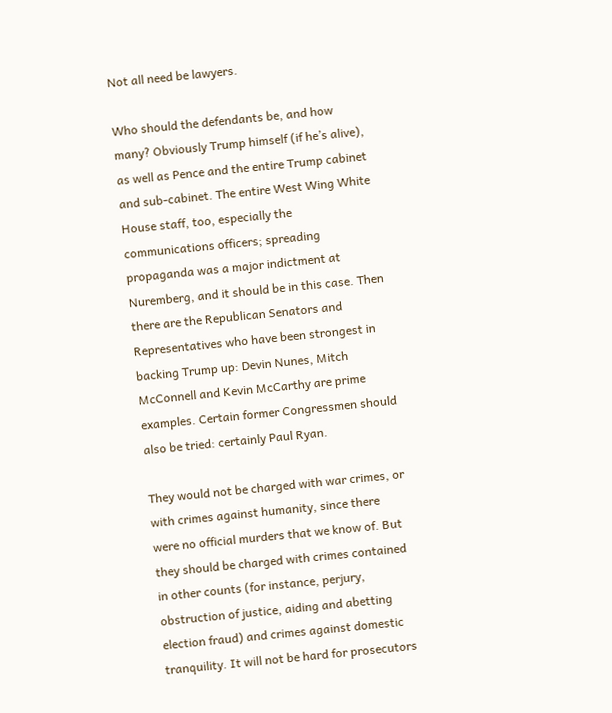Not all need be lawyers.

Who should the defendants be, and how many? Obviously Trump himself (if he’s alive), as well as Pence and the entire Trump cabinet and sub-cabinet. The entire West Wing White House staff, too, especially the communications officers; spreading propaganda was a major indictment at Nuremberg, and it should be in this case. Then there are the Republican Senators and Representatives who have been strongest in backing Trump up: Devin Nunes, Mitch McConnell and Kevin McCarthy are prime examples. Certain former Congressmen should also be tried: certainly Paul Ryan.

They would not be charged with war crimes, or with crimes against humanity, since there were no official murders that we know of. But they should be charged with crimes contained in other counts (for instance, perjury, obstruction of justice, aiding and abetting election fraud) and crimes against domestic tranquility. It will not be hard for prosecutors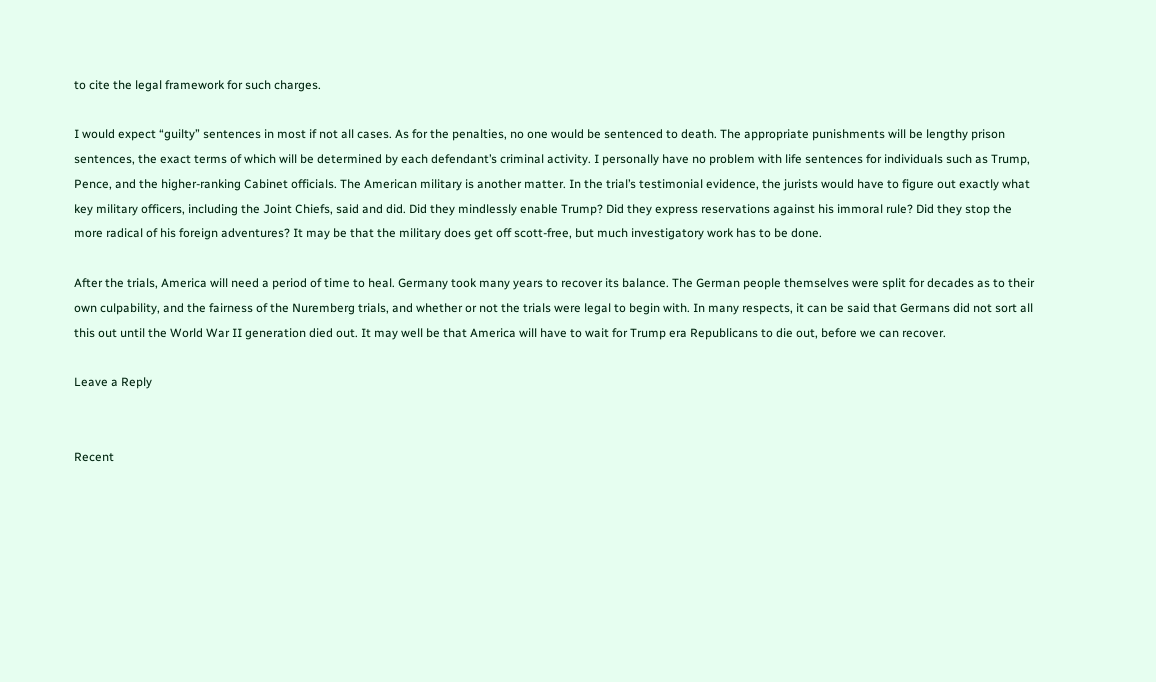to cite the legal framework for such charges.

I would expect “guilty” sentences in most if not all cases. As for the penalties, no one would be sentenced to death. The appropriate punishments will be lengthy prison sentences, the exact terms of which will be determined by each defendant’s criminal activity. I personally have no problem with life sentences for individuals such as Trump, Pence, and the higher-ranking Cabinet officials. The American military is another matter. In the trial’s testimonial evidence, the jurists would have to figure out exactly what key military officers, including the Joint Chiefs, said and did. Did they mindlessly enable Trump? Did they express reservations against his immoral rule? Did they stop the more radical of his foreign adventures? It may be that the military does get off scott-free, but much investigatory work has to be done.

After the trials, America will need a period of time to heal. Germany took many years to recover its balance. The German people themselves were split for decades as to their own culpability, and the fairness of the Nuremberg trials, and whether or not the trials were legal to begin with. In many respects, it can be said that Germans did not sort all this out until the World War II generation died out. It may well be that America will have to wait for Trump era Republicans to die out, before we can recover.

Leave a Reply


Recent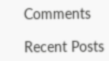Comments

Recent Posts